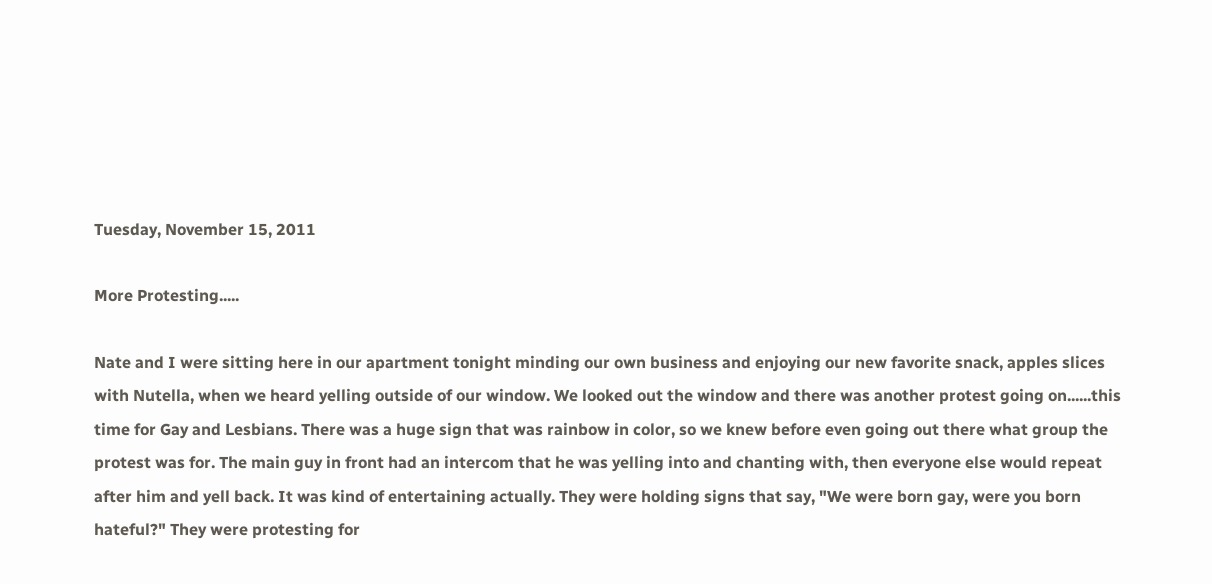Tuesday, November 15, 2011

More Protesting.....

Nate and I were sitting here in our apartment tonight minding our own business and enjoying our new favorite snack, apples slices with Nutella, when we heard yelling outside of our window. We looked out the window and there was another protest going on......this time for Gay and Lesbians. There was a huge sign that was rainbow in color, so we knew before even going out there what group the protest was for. The main guy in front had an intercom that he was yelling into and chanting with, then everyone else would repeat after him and yell back. It was kind of entertaining actually. They were holding signs that say, "We were born gay, were you born hateful?" They were protesting for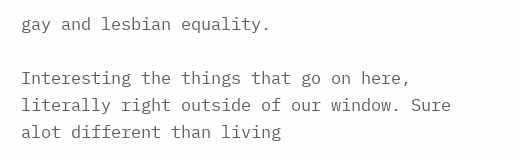gay and lesbian equality.

Interesting the things that go on here, literally right outside of our window. Sure alot different than living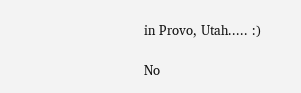in Provo, Utah..... :)

No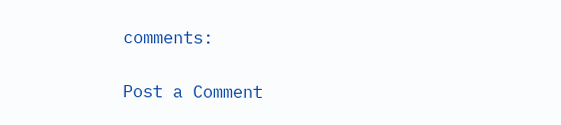comments:

Post a Comment